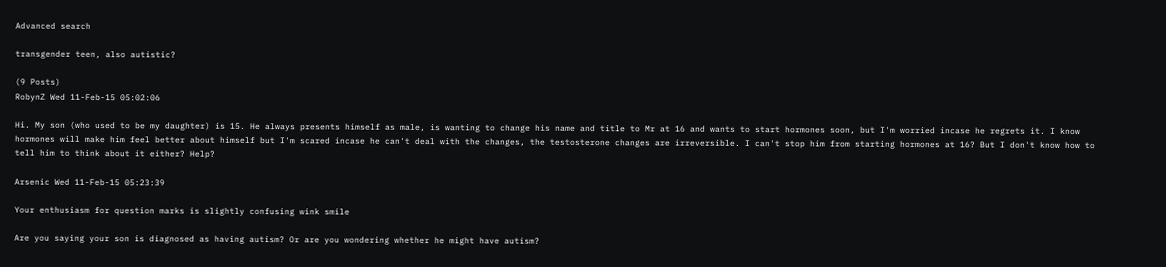Advanced search

transgender teen, also autistic?

(9 Posts)
RobynZ Wed 11-Feb-15 05:02:06

Hi. My son (who used to be my daughter) is 15. He always presents himself as male, is wanting to change his name and title to Mr at 16 and wants to start hormones soon, but I'm worried incase he regrets it. I know hormones will make him feel better about himself but I'm scared incase he can't deal with the changes, the testosterone changes are irreversible. I can't stop him from starting hormones at 16? But I don't know how to tell him to think about it either? Help?

Arsenic Wed 11-Feb-15 05:23:39

Your enthusiasm for question marks is slightly confusing wink smile

Are you saying your son is diagnosed as having autism? Or are you wondering whether he might have autism?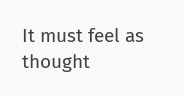It must feel as thought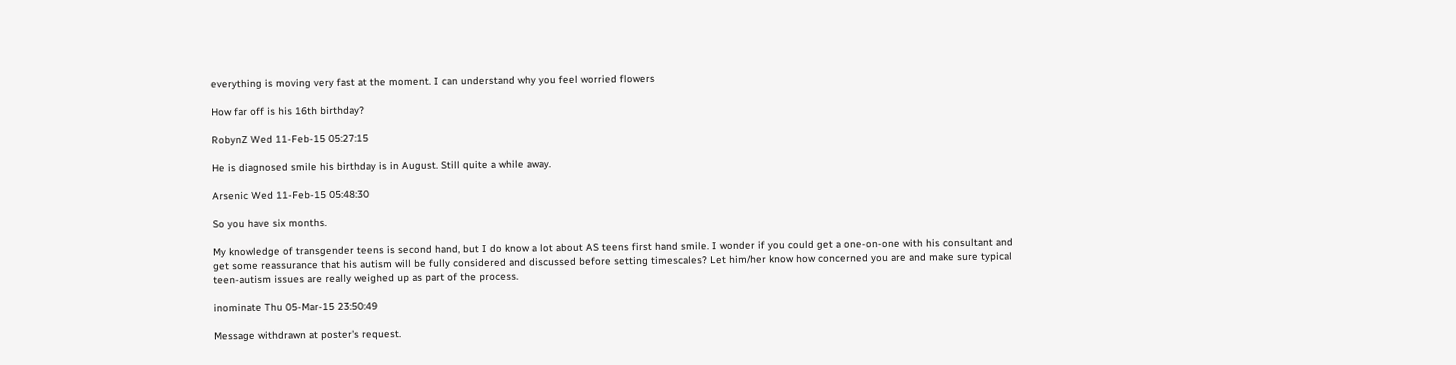everything is moving very fast at the moment. I can understand why you feel worried flowers

How far off is his 16th birthday?

RobynZ Wed 11-Feb-15 05:27:15

He is diagnosed smile his birthday is in August. Still quite a while away.

Arsenic Wed 11-Feb-15 05:48:30

So you have six months.

My knowledge of transgender teens is second hand, but I do know a lot about AS teens first hand smile. I wonder if you could get a one-on-one with his consultant and get some reassurance that his autism will be fully considered and discussed before setting timescales? Let him/her know how concerned you are and make sure typical teen-autism issues are really weighed up as part of the process.

inominate Thu 05-Mar-15 23:50:49

Message withdrawn at poster's request.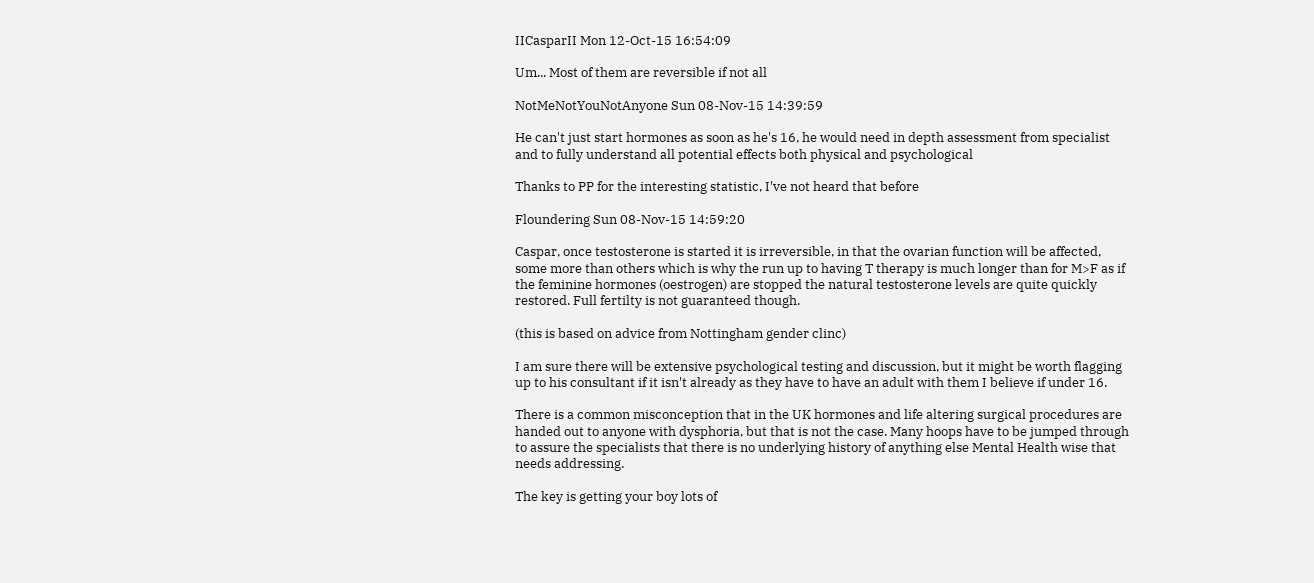IICasparII Mon 12-Oct-15 16:54:09

Um... Most of them are reversible if not all

NotMeNotYouNotAnyone Sun 08-Nov-15 14:39:59

He can't just start hormones as soon as he's 16, he would need in depth assessment from specialist and to fully understand all potential effects both physical and psychological

Thanks to PP for the interesting statistic, I've not heard that before

Floundering Sun 08-Nov-15 14:59:20

Caspar, once testosterone is started it is irreversible, in that the ovarian function will be affected, some more than others which is why the run up to having T therapy is much longer than for M>F as if the feminine hormones (oestrogen) are stopped the natural testosterone levels are quite quickly restored. Full fertilty is not guaranteed though.

(this is based on advice from Nottingham gender clinc)

I am sure there will be extensive psychological testing and discussion, but it might be worth flagging up to his consultant if it isn't already as they have to have an adult with them I believe if under 16.

There is a common misconception that in the UK hormones and life altering surgical procedures are handed out to anyone with dysphoria, but that is not the case. Many hoops have to be jumped through to assure the specialists that there is no underlying history of anything else Mental Health wise that needs addressing.

The key is getting your boy lots of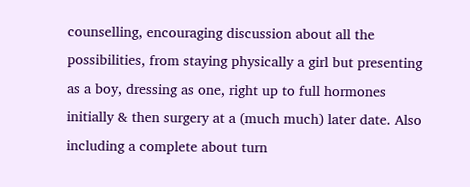counselling, encouraging discussion about all the possibilities, from staying physically a girl but presenting as a boy, dressing as one, right up to full hormones initially & then surgery at a (much much) later date. Also including a complete about turn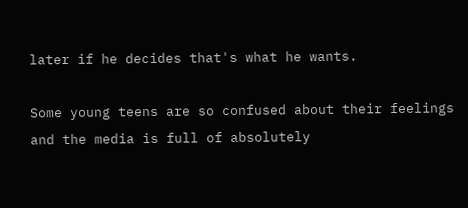later if he decides that's what he wants.

Some young teens are so confused about their feelings and the media is full of absolutely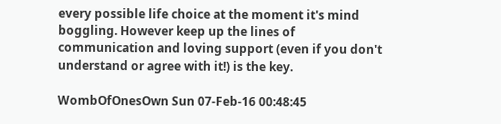every possible life choice at the moment it's mind boggling. However keep up the lines of communication and loving support (even if you don't understand or agree with it!) is the key.

WombOfOnesOwn Sun 07-Feb-16 00:48:45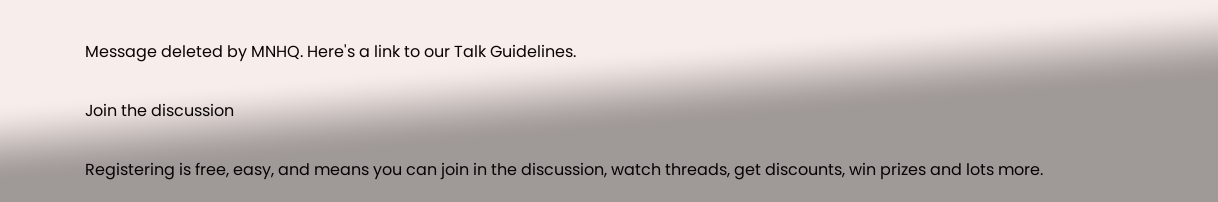Message deleted by MNHQ. Here's a link to our Talk Guidelines.

Join the discussion

Registering is free, easy, and means you can join in the discussion, watch threads, get discounts, win prizes and lots more.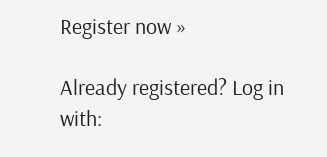Register now »

Already registered? Log in with: